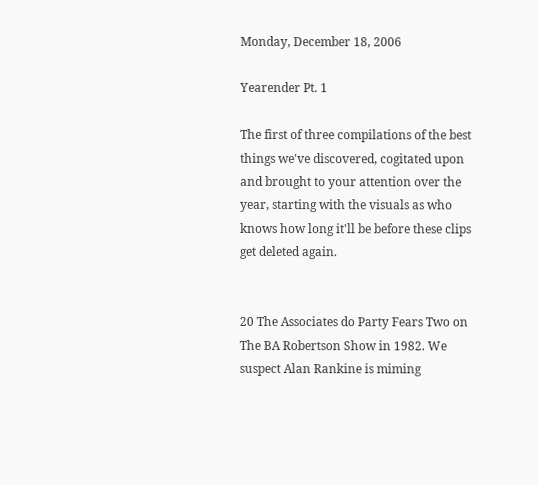Monday, December 18, 2006

Yearender Pt. 1

The first of three compilations of the best things we've discovered, cogitated upon and brought to your attention over the year, starting with the visuals as who knows how long it'll be before these clips get deleted again.


20 The Associates do Party Fears Two on The BA Robertson Show in 1982. We suspect Alan Rankine is miming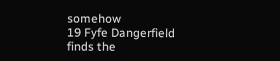somehow
19 Fyfe Dangerfield finds the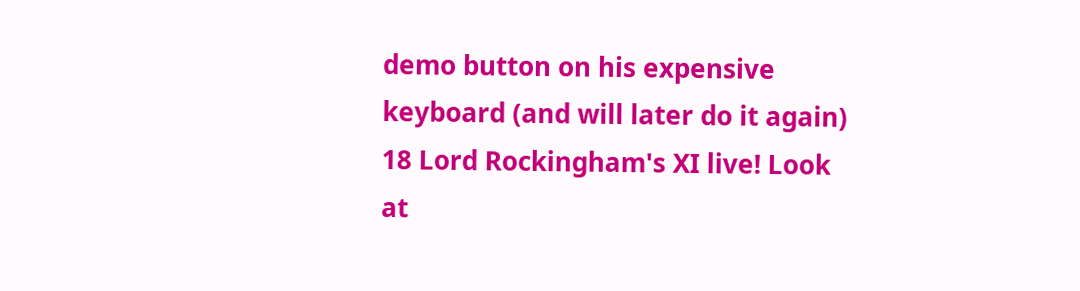demo button on his expensive keyboard (and will later do it again)
18 Lord Rockingham's XI live! Look at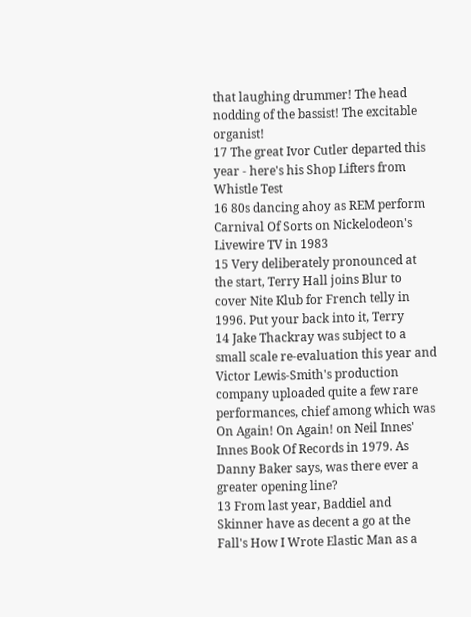that laughing drummer! The head nodding of the bassist! The excitable organist!
17 The great Ivor Cutler departed this year - here's his Shop Lifters from Whistle Test
16 80s dancing ahoy as REM perform Carnival Of Sorts on Nickelodeon's Livewire TV in 1983
15 Very deliberately pronounced at the start, Terry Hall joins Blur to cover Nite Klub for French telly in 1996. Put your back into it, Terry
14 Jake Thackray was subject to a small scale re-evaluation this year and Victor Lewis-Smith's production company uploaded quite a few rare performances, chief among which was On Again! On Again! on Neil Innes' Innes Book Of Records in 1979. As Danny Baker says, was there ever a greater opening line?
13 From last year, Baddiel and Skinner have as decent a go at the Fall's How I Wrote Elastic Man as a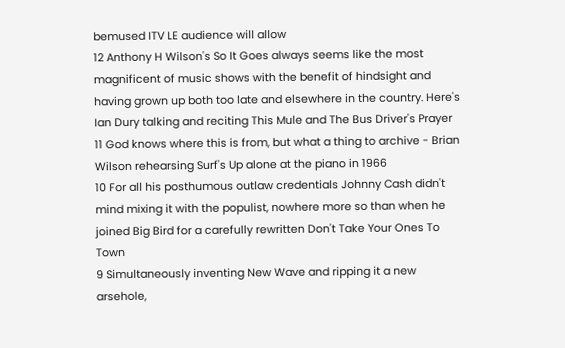bemused ITV LE audience will allow
12 Anthony H Wilson's So It Goes always seems like the most magnificent of music shows with the benefit of hindsight and having grown up both too late and elsewhere in the country. Here's Ian Dury talking and reciting This Mule and The Bus Driver's Prayer
11 God knows where this is from, but what a thing to archive - Brian Wilson rehearsing Surf's Up alone at the piano in 1966
10 For all his posthumous outlaw credentials Johnny Cash didn't mind mixing it with the populist, nowhere more so than when he joined Big Bird for a carefully rewritten Don't Take Your Ones To Town
9 Simultaneously inventing New Wave and ripping it a new arsehole,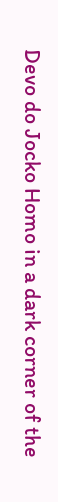Devo do Jocko Homo in a dark corner of the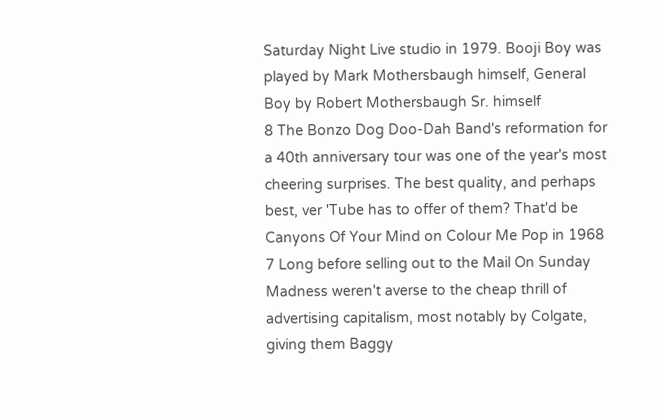Saturday Night Live studio in 1979. Booji Boy was played by Mark Mothersbaugh himself, General Boy by Robert Mothersbaugh Sr. himself
8 The Bonzo Dog Doo-Dah Band's reformation for a 40th anniversary tour was one of the year's most cheering surprises. The best quality, and perhaps best, ver 'Tube has to offer of them? That'd be Canyons Of Your Mind on Colour Me Pop in 1968
7 Long before selling out to the Mail On Sunday Madness weren't averse to the cheap thrill of advertising capitalism, most notably by Colgate, giving them Baggy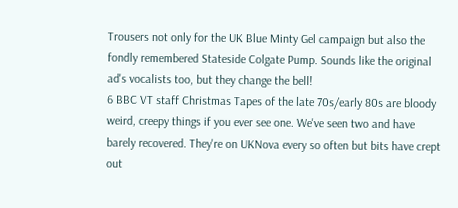Trousers not only for the UK Blue Minty Gel campaign but also the fondly remembered Stateside Colgate Pump. Sounds like the original ad's vocalists too, but they change the bell!
6 BBC VT staff Christmas Tapes of the late 70s/early 80s are bloody weird, creepy things if you ever see one. We've seen two and have barely recovered. They're on UKNova every so often but bits have crept out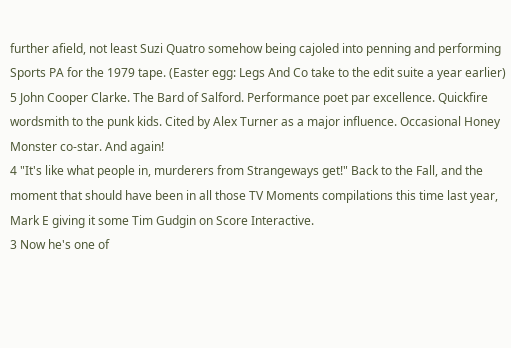further afield, not least Suzi Quatro somehow being cajoled into penning and performing Sports PA for the 1979 tape. (Easter egg: Legs And Co take to the edit suite a year earlier)
5 John Cooper Clarke. The Bard of Salford. Performance poet par excellence. Quickfire wordsmith to the punk kids. Cited by Alex Turner as a major influence. Occasional Honey Monster co-star. And again!
4 "It's like what people in, murderers from Strangeways get!" Back to the Fall, and the moment that should have been in all those TV Moments compilations this time last year, Mark E giving it some Tim Gudgin on Score Interactive.
3 Now he's one of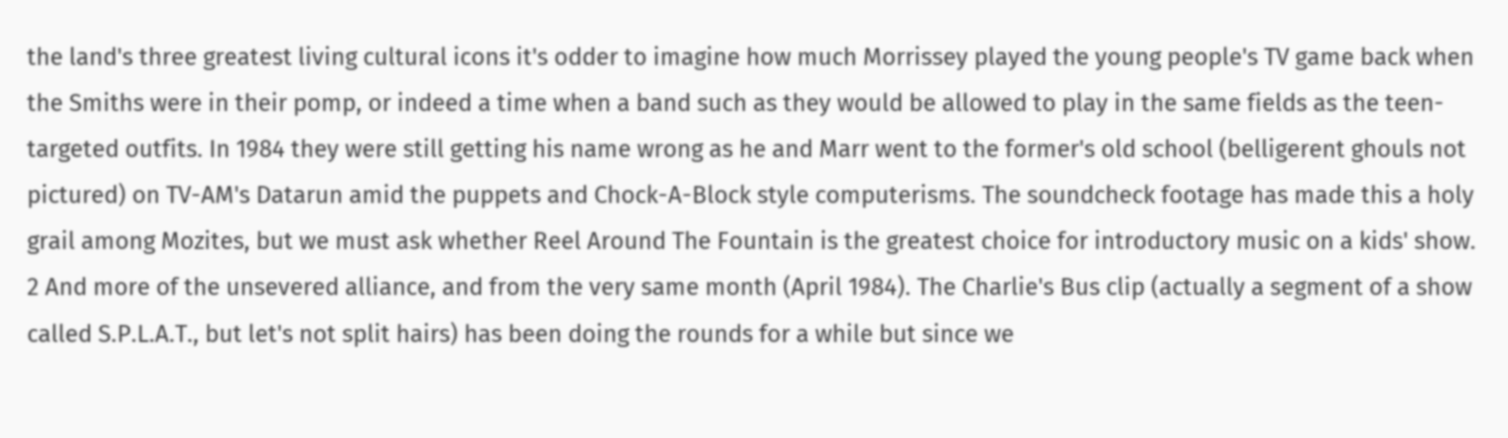the land's three greatest living cultural icons it's odder to imagine how much Morrissey played the young people's TV game back when the Smiths were in their pomp, or indeed a time when a band such as they would be allowed to play in the same fields as the teen-targeted outfits. In 1984 they were still getting his name wrong as he and Marr went to the former's old school (belligerent ghouls not pictured) on TV-AM's Datarun amid the puppets and Chock-A-Block style computerisms. The soundcheck footage has made this a holy grail among Mozites, but we must ask whether Reel Around The Fountain is the greatest choice for introductory music on a kids' show.
2 And more of the unsevered alliance, and from the very same month (April 1984). The Charlie's Bus clip (actually a segment of a show called S.P.L.A.T., but let's not split hairs) has been doing the rounds for a while but since we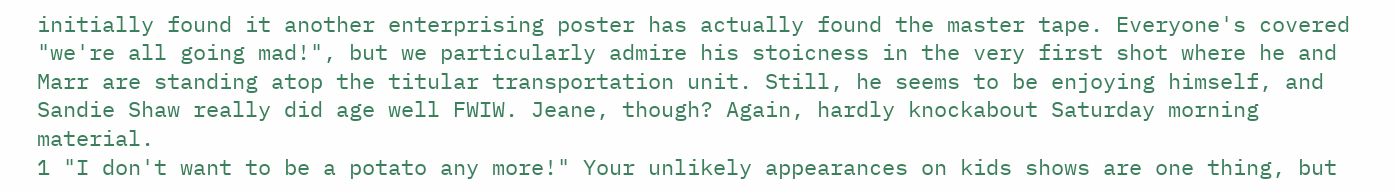initially found it another enterprising poster has actually found the master tape. Everyone's covered "we're all going mad!", but we particularly admire his stoicness in the very first shot where he and Marr are standing atop the titular transportation unit. Still, he seems to be enjoying himself, and Sandie Shaw really did age well FWIW. Jeane, though? Again, hardly knockabout Saturday morning material.
1 "I don't want to be a potato any more!" Your unlikely appearances on kids shows are one thing, but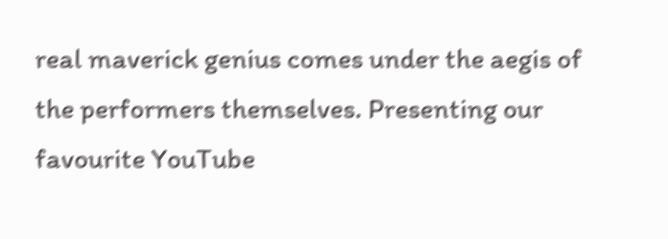real maverick genius comes under the aegis of the performers themselves. Presenting our favourite YouTube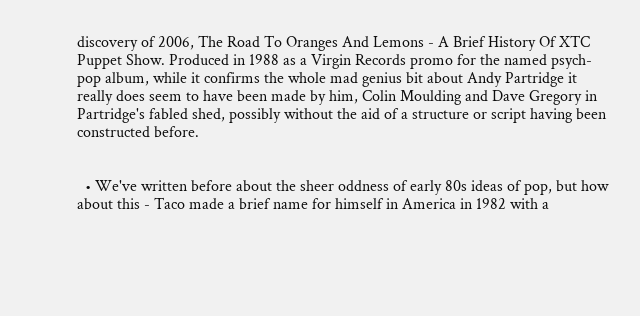discovery of 2006, The Road To Oranges And Lemons - A Brief History Of XTC Puppet Show. Produced in 1988 as a Virgin Records promo for the named psych-pop album, while it confirms the whole mad genius bit about Andy Partridge it really does seem to have been made by him, Colin Moulding and Dave Gregory in Partridge's fabled shed, possibly without the aid of a structure or script having been constructed before.


  • We've written before about the sheer oddness of early 80s ideas of pop, but how about this - Taco made a brief name for himself in America in 1982 with a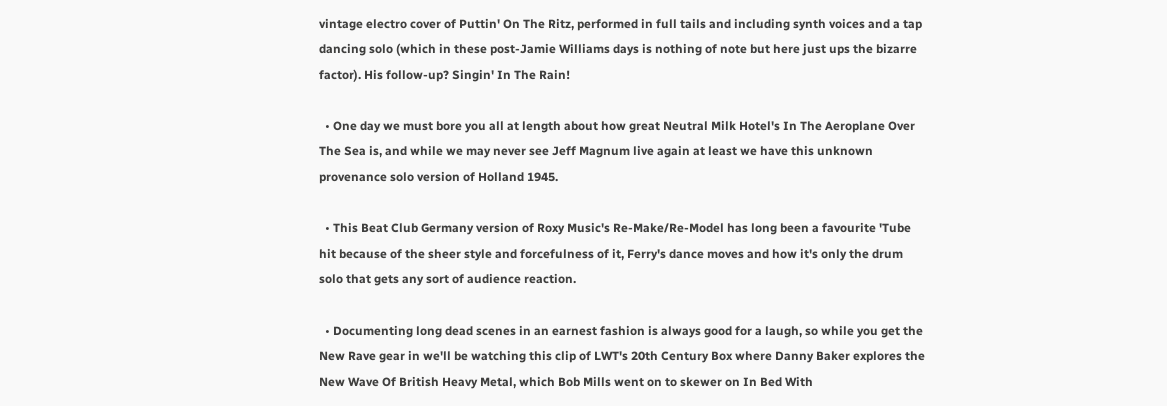vintage electro cover of Puttin' On The Ritz, performed in full tails and including synth voices and a tap dancing solo (which in these post-Jamie Williams days is nothing of note but here just ups the bizarre factor). His follow-up? Singin' In The Rain!

  • One day we must bore you all at length about how great Neutral Milk Hotel's In The Aeroplane Over The Sea is, and while we may never see Jeff Magnum live again at least we have this unknown provenance solo version of Holland 1945.

  • This Beat Club Germany version of Roxy Music's Re-Make/Re-Model has long been a favourite 'Tube hit because of the sheer style and forcefulness of it, Ferry's dance moves and how it's only the drum solo that gets any sort of audience reaction.

  • Documenting long dead scenes in an earnest fashion is always good for a laugh, so while you get the New Rave gear in we'll be watching this clip of LWT's 20th Century Box where Danny Baker explores the New Wave Of British Heavy Metal, which Bob Mills went on to skewer on In Bed With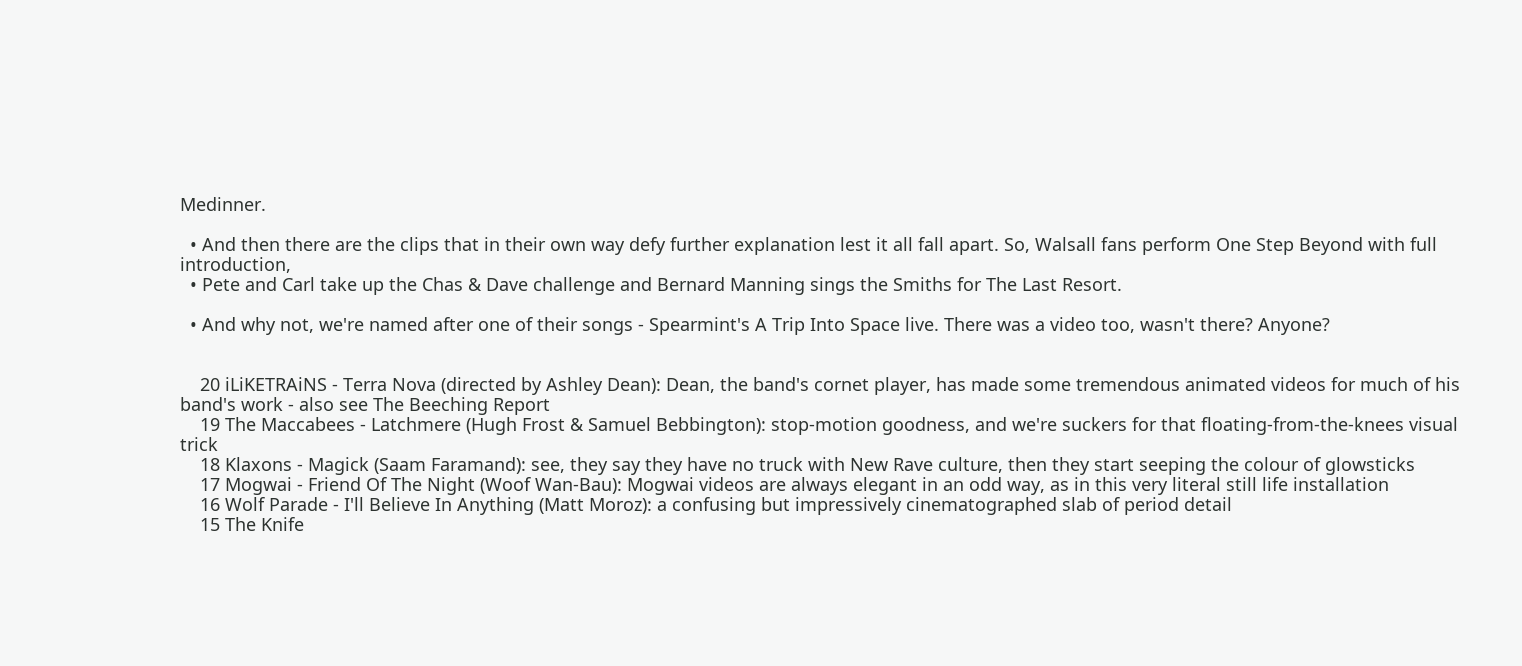Medinner.

  • And then there are the clips that in their own way defy further explanation lest it all fall apart. So, Walsall fans perform One Step Beyond with full introduction,
  • Pete and Carl take up the Chas & Dave challenge and Bernard Manning sings the Smiths for The Last Resort.

  • And why not, we're named after one of their songs - Spearmint's A Trip Into Space live. There was a video too, wasn't there? Anyone?


    20 iLiKETRAiNS - Terra Nova (directed by Ashley Dean): Dean, the band's cornet player, has made some tremendous animated videos for much of his band's work - also see The Beeching Report
    19 The Maccabees - Latchmere (Hugh Frost & Samuel Bebbington): stop-motion goodness, and we're suckers for that floating-from-the-knees visual trick
    18 Klaxons - Magick (Saam Faramand): see, they say they have no truck with New Rave culture, then they start seeping the colour of glowsticks
    17 Mogwai - Friend Of The Night (Woof Wan-Bau): Mogwai videos are always elegant in an odd way, as in this very literal still life installation
    16 Wolf Parade - I'll Believe In Anything (Matt Moroz): a confusing but impressively cinematographed slab of period detail
    15 The Knife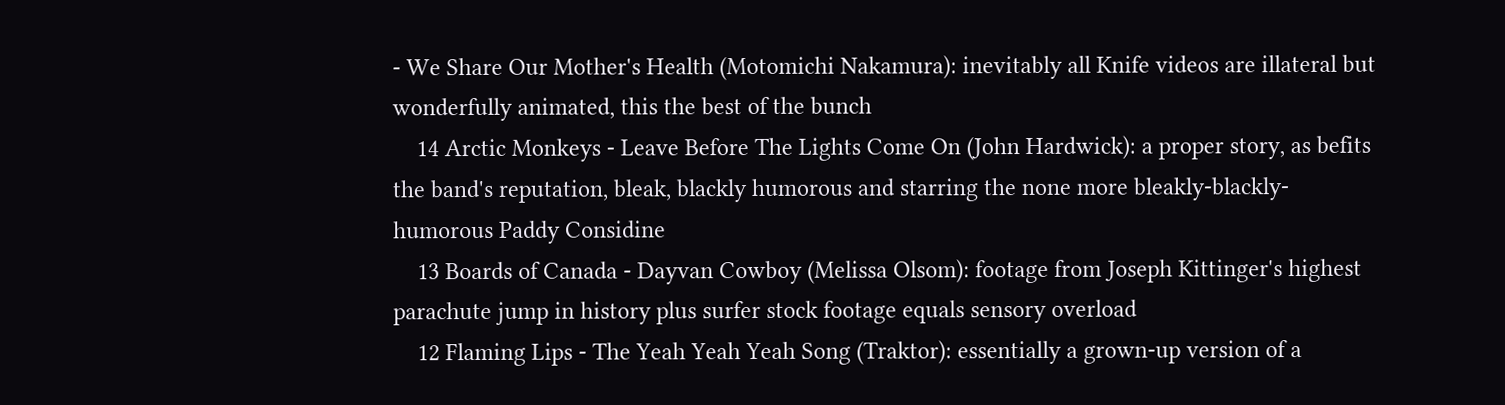- We Share Our Mother's Health (Motomichi Nakamura): inevitably all Knife videos are illateral but wonderfully animated, this the best of the bunch
    14 Arctic Monkeys - Leave Before The Lights Come On (John Hardwick): a proper story, as befits the band's reputation, bleak, blackly humorous and starring the none more bleakly-blackly-humorous Paddy Considine
    13 Boards of Canada - Dayvan Cowboy (Melissa Olsom): footage from Joseph Kittinger's highest parachute jump in history plus surfer stock footage equals sensory overload
    12 Flaming Lips - The Yeah Yeah Yeah Song (Traktor): essentially a grown-up version of a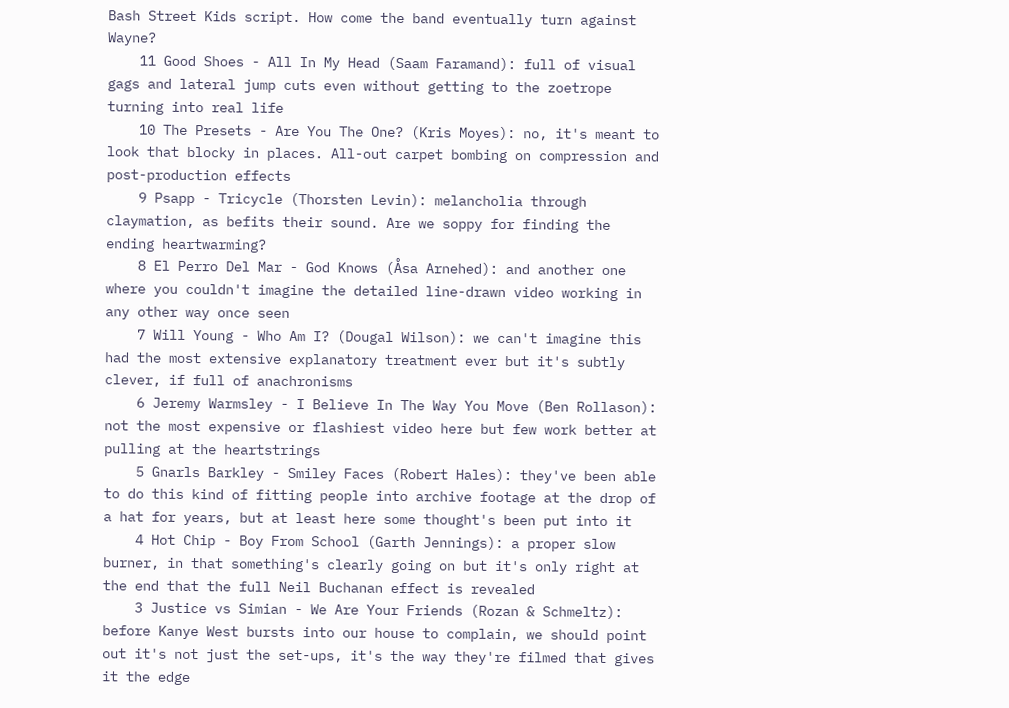Bash Street Kids script. How come the band eventually turn against Wayne?
    11 Good Shoes - All In My Head (Saam Faramand): full of visual gags and lateral jump cuts even without getting to the zoetrope turning into real life
    10 The Presets - Are You The One? (Kris Moyes): no, it's meant to look that blocky in places. All-out carpet bombing on compression and post-production effects
    9 Psapp - Tricycle (Thorsten Levin): melancholia through claymation, as befits their sound. Are we soppy for finding the ending heartwarming?
    8 El Perro Del Mar - God Knows (Åsa Arnehed): and another one where you couldn't imagine the detailed line-drawn video working in any other way once seen
    7 Will Young - Who Am I? (Dougal Wilson): we can't imagine this had the most extensive explanatory treatment ever but it's subtly clever, if full of anachronisms
    6 Jeremy Warmsley - I Believe In The Way You Move (Ben Rollason): not the most expensive or flashiest video here but few work better at pulling at the heartstrings
    5 Gnarls Barkley - Smiley Faces (Robert Hales): they've been able to do this kind of fitting people into archive footage at the drop of a hat for years, but at least here some thought's been put into it
    4 Hot Chip - Boy From School (Garth Jennings): a proper slow burner, in that something's clearly going on but it's only right at the end that the full Neil Buchanan effect is revealed
    3 Justice vs Simian - We Are Your Friends (Rozan & Schmeltz): before Kanye West bursts into our house to complain, we should point out it's not just the set-ups, it's the way they're filmed that gives it the edge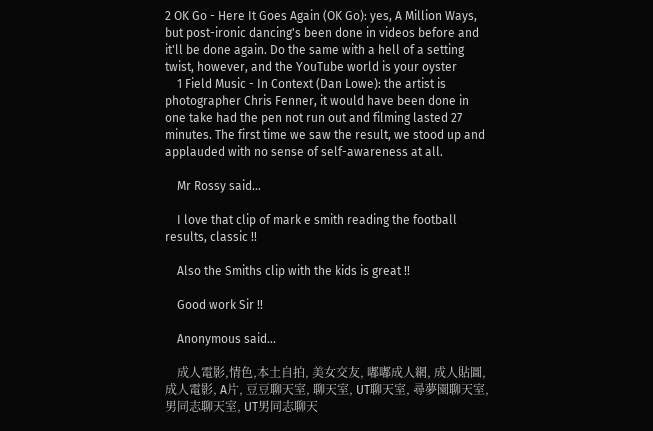2 OK Go - Here It Goes Again (OK Go): yes, A Million Ways, but post-ironic dancing's been done in videos before and it'll be done again. Do the same with a hell of a setting twist, however, and the YouTube world is your oyster
    1 Field Music - In Context (Dan Lowe): the artist is photographer Chris Fenner, it would have been done in one take had the pen not run out and filming lasted 27 minutes. The first time we saw the result, we stood up and applauded with no sense of self-awareness at all.

    Mr Rossy said...

    I love that clip of mark e smith reading the football results, classic !!

    Also the Smiths clip with the kids is great !!

    Good work Sir !!

    Anonymous said...

    成人電影,情色,本土自拍, 美女交友, 嘟嘟成人網, 成人貼圖, 成人電影, A片, 豆豆聊天室, 聊天室, UT聊天室, 尋夢園聊天室, 男同志聊天室, UT男同志聊天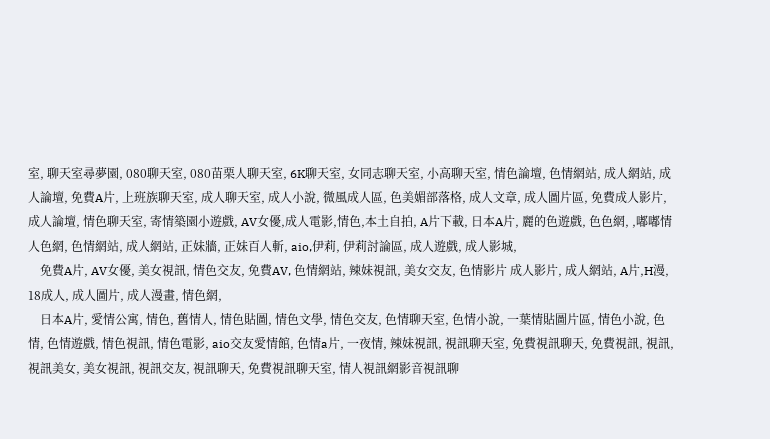室, 聊天室尋夢園, 080聊天室, 080苗栗人聊天室, 6K聊天室, 女同志聊天室, 小高聊天室, 情色論壇, 色情網站, 成人網站, 成人論壇, 免費A片, 上班族聊天室, 成人聊天室, 成人小說, 微風成人區, 色美媚部落格, 成人文章, 成人圖片區, 免費成人影片, 成人論壇, 情色聊天室, 寄情築園小遊戲, AV女優,成人電影,情色,本土自拍, A片下載, 日本A片, 麗的色遊戲, 色色網, ,嘟嘟情人色網, 色情網站, 成人網站, 正妹牆, 正妹百人斬, aio,伊莉, 伊莉討論區, 成人遊戲, 成人影城,
    免費A片, AV女優, 美女視訊, 情色交友, 免費AV, 色情網站, 辣妹視訊, 美女交友, 色情影片 成人影片, 成人網站, A片,H漫, 18成人, 成人圖片, 成人漫畫, 情色網,
    日本A片, 愛情公寓, 情色, 舊情人, 情色貼圖, 情色文學, 情色交友, 色情聊天室, 色情小說, 一葉情貼圖片區, 情色小說, 色情, 色情遊戲, 情色視訊, 情色電影, aio交友愛情館, 色情a片, 一夜情, 辣妹視訊, 視訊聊天室, 免費視訊聊天, 免費視訊, 視訊, 視訊美女, 美女視訊, 視訊交友, 視訊聊天, 免費視訊聊天室, 情人視訊網影音視訊聊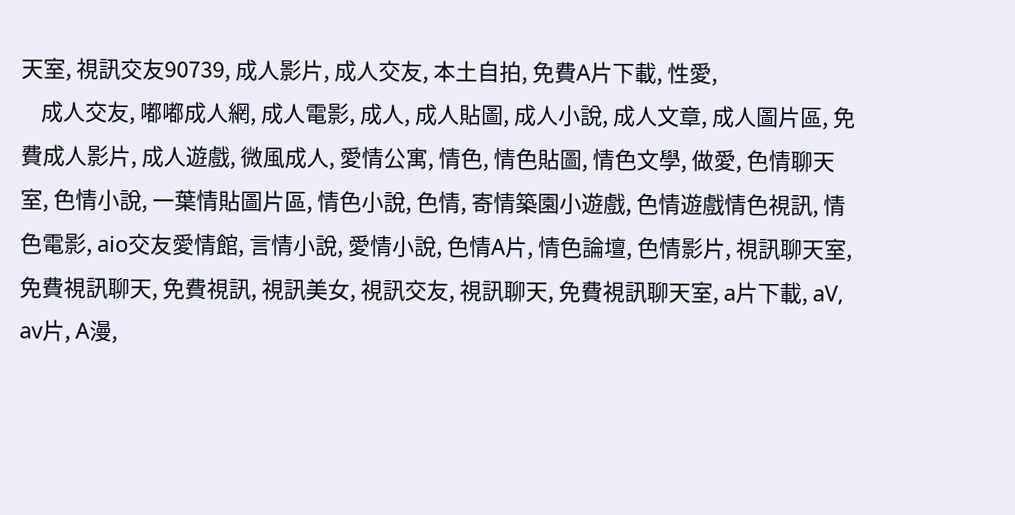天室, 視訊交友90739, 成人影片, 成人交友, 本土自拍, 免費A片下載, 性愛,
    成人交友, 嘟嘟成人網, 成人電影, 成人, 成人貼圖, 成人小說, 成人文章, 成人圖片區, 免費成人影片, 成人遊戲, 微風成人, 愛情公寓, 情色, 情色貼圖, 情色文學, 做愛, 色情聊天室, 色情小說, 一葉情貼圖片區, 情色小說, 色情, 寄情築園小遊戲, 色情遊戲情色視訊, 情色電影, aio交友愛情館, 言情小說, 愛情小說, 色情A片, 情色論壇, 色情影片, 視訊聊天室, 免費視訊聊天, 免費視訊, 視訊美女, 視訊交友, 視訊聊天, 免費視訊聊天室, a片下載, aV, av片, A漫,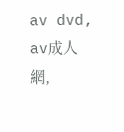av dvd, av成人網,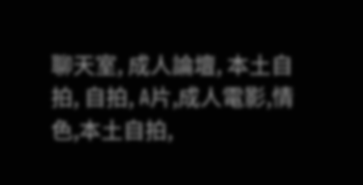聊天室, 成人論壇, 本土自拍, 自拍, A片,成人電影,情色,本土自拍,